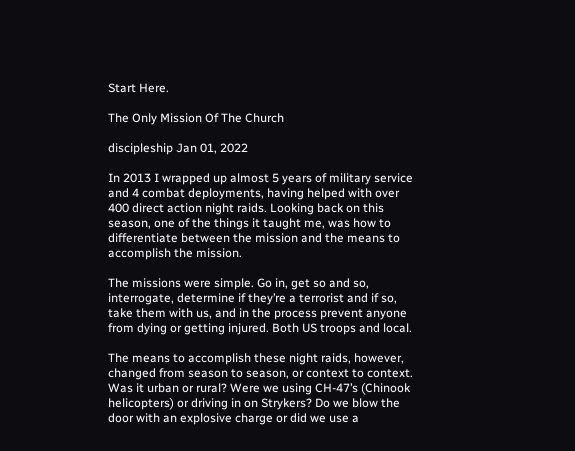Start Here.

The Only Mission Of The Church

discipleship Jan 01, 2022

In 2013 I wrapped up almost 5 years of military service and 4 combat deployments, having helped with over 400 direct action night raids. Looking back on this season, one of the things it taught me, was how to differentiate between the mission and the means to accomplish the mission.

The missions were simple. Go in, get so and so, interrogate, determine if they’re a terrorist and if so, take them with us, and in the process prevent anyone from dying or getting injured. Both US troops and local.

The means to accomplish these night raids, however, changed from season to season, or context to context. Was it urban or rural? Were we using CH-47’s (Chinook helicopters) or driving in on Strykers? Do we blow the door with an explosive charge or did we use a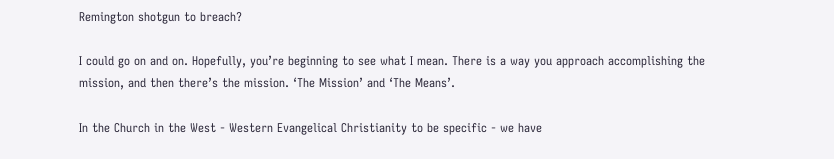Remington shotgun to breach?

I could go on and on. Hopefully, you’re beginning to see what I mean. There is a way you approach accomplishing the mission, and then there’s the mission. ‘The Mission’ and ‘The Means’.

In the Church in the West - Western Evangelical Christianity to be specific - we have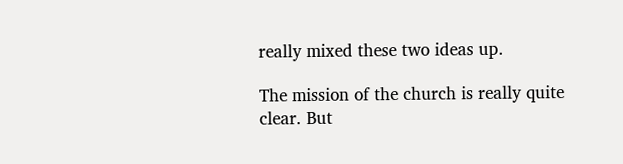really mixed these two ideas up.

The mission of the church is really quite clear. But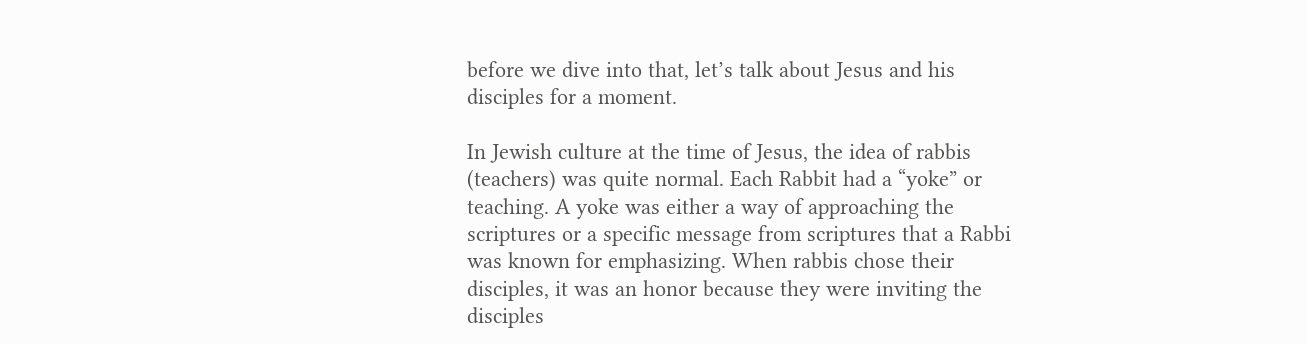before we dive into that, let’s talk about Jesus and his disciples for a moment.

In Jewish culture at the time of Jesus, the idea of rabbis (teachers) was quite normal. Each Rabbit had a “yoke” or teaching. A yoke was either a way of approaching the scriptures or a specific message from scriptures that a Rabbi was known for emphasizing. When rabbis chose their disciples, it was an honor because they were inviting the disciples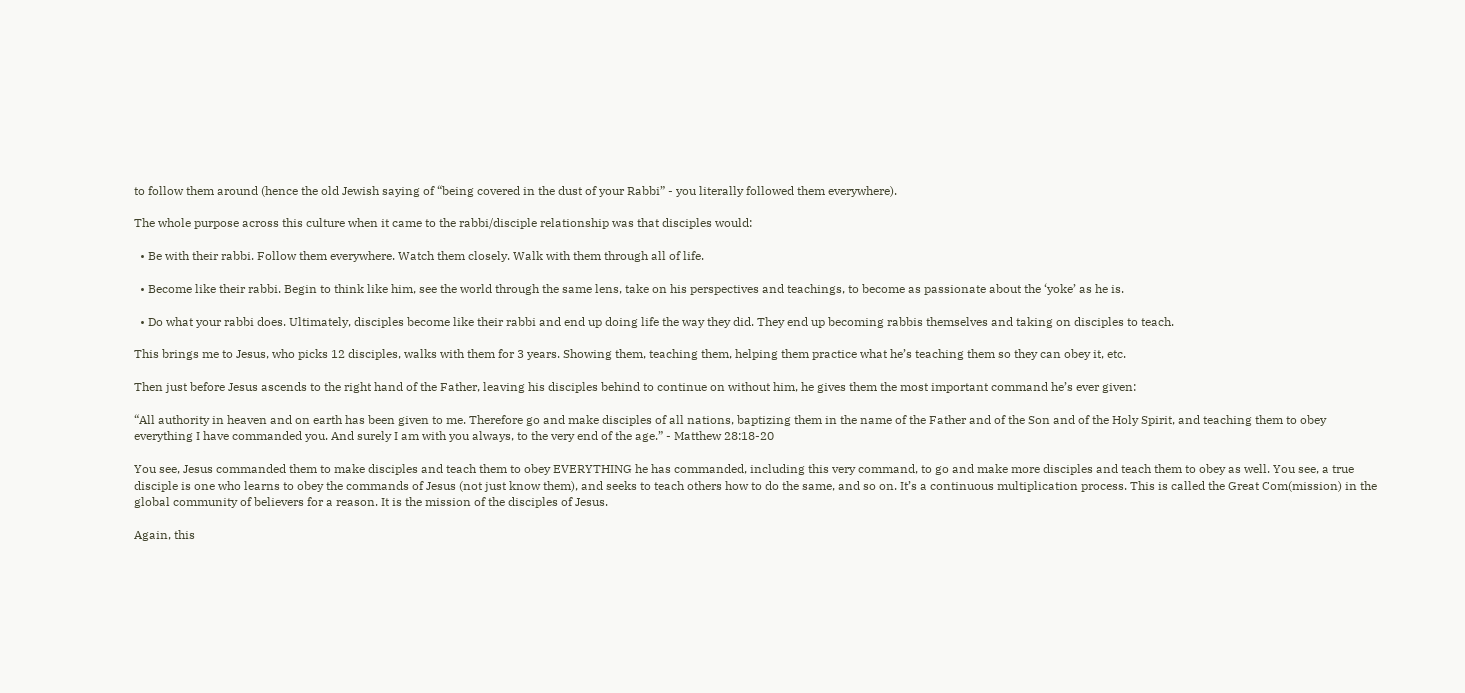to follow them around (hence the old Jewish saying of “being covered in the dust of your Rabbi” - you literally followed them everywhere).

The whole purpose across this culture when it came to the rabbi/disciple relationship was that disciples would:

  • Be with their rabbi. Follow them everywhere. Watch them closely. Walk with them through all of life.

  • Become like their rabbi. Begin to think like him, see the world through the same lens, take on his perspectives and teachings, to become as passionate about the ‘yoke’ as he is.

  • Do what your rabbi does. Ultimately, disciples become like their rabbi and end up doing life the way they did. They end up becoming rabbis themselves and taking on disciples to teach.

This brings me to Jesus, who picks 12 disciples, walks with them for 3 years. Showing them, teaching them, helping them practice what he’s teaching them so they can obey it, etc.

Then just before Jesus ascends to the right hand of the Father, leaving his disciples behind to continue on without him, he gives them the most important command he’s ever given:

“All authority in heaven and on earth has been given to me. Therefore go and make disciples of all nations, baptizing them in the name of the Father and of the Son and of the Holy Spirit, and teaching them to obey everything I have commanded you. And surely I am with you always, to the very end of the age.” - Matthew 28:18-20

You see, Jesus commanded them to make disciples and teach them to obey EVERYTHING he has commanded, including this very command, to go and make more disciples and teach them to obey as well. You see, a true disciple is one who learns to obey the commands of Jesus (not just know them), and seeks to teach others how to do the same, and so on. It’s a continuous multiplication process. This is called the Great Com(mission) in the global community of believers for a reason. It is the mission of the disciples of Jesus.

Again, this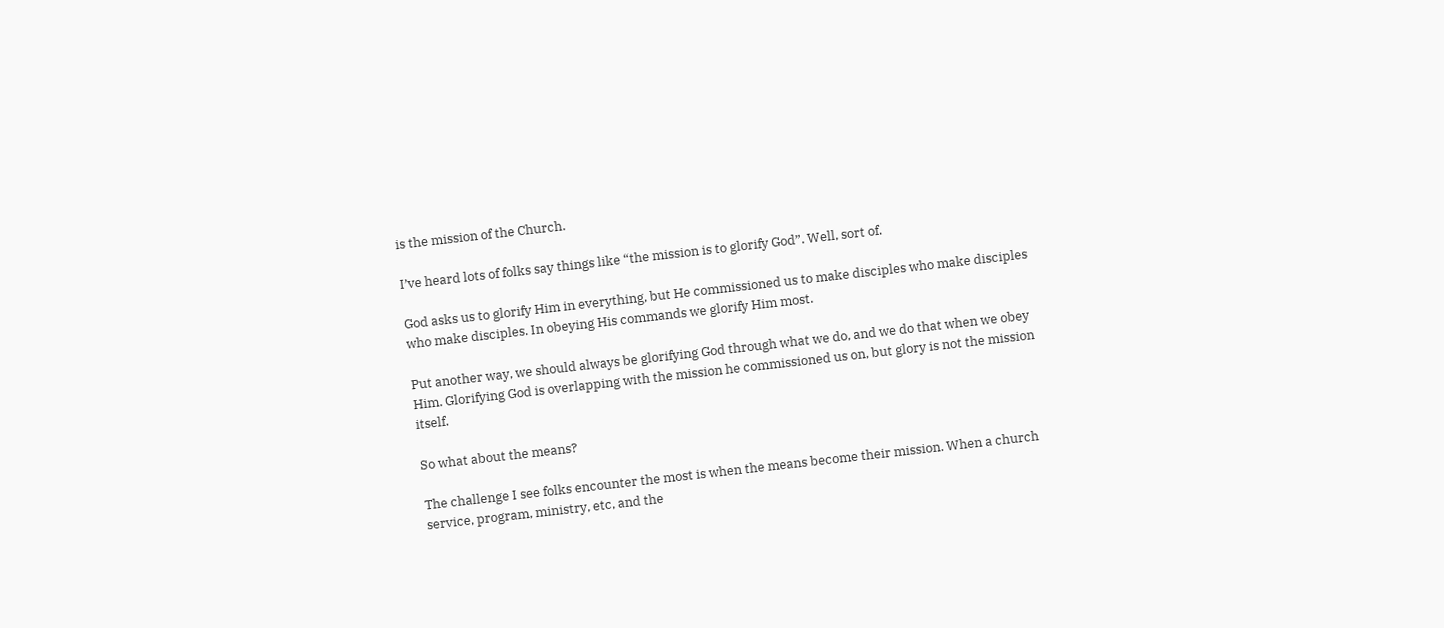is the mission of the Church.

I’ve heard lots of folks say things like “the mission is to glorify God”. Well, sort of.

God asks us to glorify Him in everything, but He commissioned us to make disciples who make disciples who make disciples. In obeying His commands we glorify Him most.

Put another way, we should always be glorifying God through what we do, and we do that when we obey Him. Glorifying God is overlapping with the mission he commissioned us on, but glory is not the mission itself.

So what about the means?

The challenge I see folks encounter the most is when the means become their mission. When a church service, program, ministry, etc, and the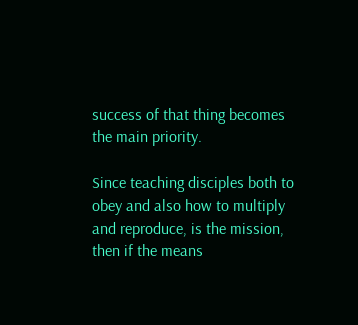success of that thing becomes the main priority.

Since teaching disciples both to obey and also how to multiply and reproduce, is the mission, then if the means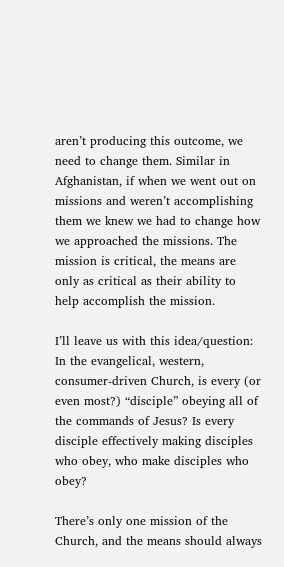aren’t producing this outcome, we need to change them. Similar in Afghanistan, if when we went out on missions and weren’t accomplishing them we knew we had to change how we approached the missions. The mission is critical, the means are only as critical as their ability to help accomplish the mission.

I’ll leave us with this idea/question: In the evangelical, western, consumer-driven Church, is every (or even most?) “disciple” obeying all of the commands of Jesus? Is every disciple effectively making disciples who obey, who make disciples who obey?

There’s only one mission of the Church, and the means should always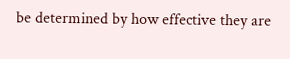be determined by how effective they are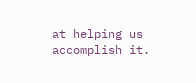at helping us accomplish it.